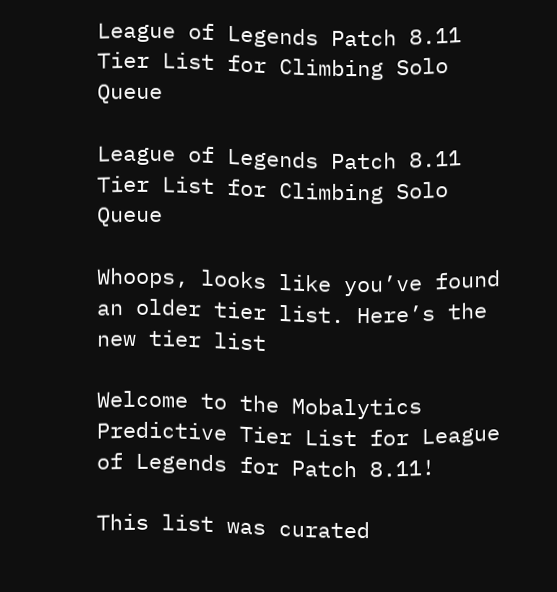League of Legends Patch 8.11 Tier List for Climbing Solo Queue

League of Legends Patch 8.11 Tier List for Climbing Solo Queue

Whoops, looks like you’ve found an older tier list. Here’s the new tier list

Welcome to the Mobalytics Predictive Tier List for League of Legends for Patch 8.11!

This list was curated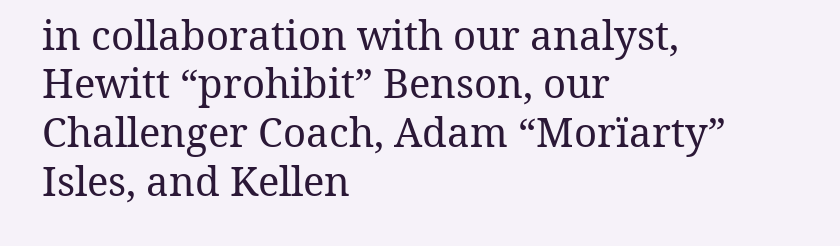in collaboration with our analyst, Hewitt “prohibit” Benson, our Challenger Coach, Adam “Morïarty” Isles, and Kellen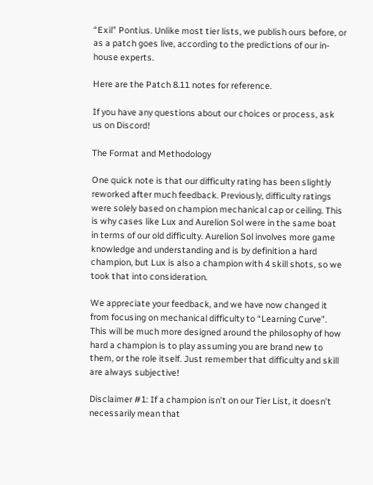“Exil” Pontius. Unlike most tier lists, we publish ours before, or as a patch goes live, according to the predictions of our in-house experts.

Here are the Patch 8.11 notes for reference.

If you have any questions about our choices or process, ask us on Discord!

The Format and Methodology

One quick note is that our difficulty rating has been slightly reworked after much feedback. Previously, difficulty ratings were solely based on champion mechanical cap or ceiling. This is why cases like Lux and Aurelion Sol were in the same boat in terms of our old difficulty. Aurelion Sol involves more game knowledge and understanding and is by definition a hard champion, but Lux is also a champion with 4 skill shots, so we took that into consideration.

We appreciate your feedback, and we have now changed it from focusing on mechanical difficulty to “Learning Curve”. This will be much more designed around the philosophy of how hard a champion is to play assuming you are brand new to them, or the role itself. Just remember that difficulty and skill are always subjective!

Disclaimer #1: If a champion isn’t on our Tier List, it doesn’t necessarily mean that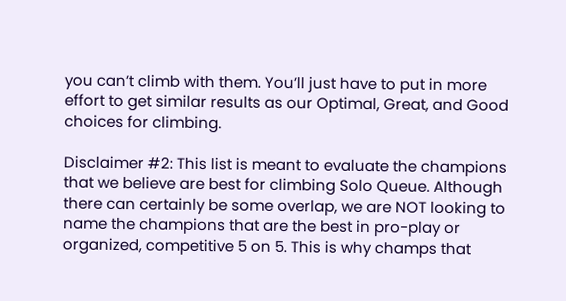you can’t climb with them. You’ll just have to put in more effort to get similar results as our Optimal, Great, and Good choices for climbing.

Disclaimer #2: This list is meant to evaluate the champions that we believe are best for climbing Solo Queue. Although there can certainly be some overlap, we are NOT looking to name the champions that are the best in pro-play or organized, competitive 5 on 5. This is why champs that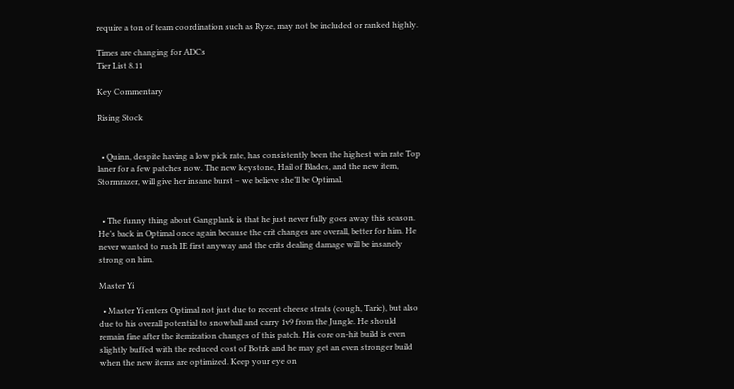require a ton of team coordination such as Ryze, may not be included or ranked highly.

Times are changing for ADCs
Tier List 8.11

Key Commentary

Rising Stock


  • Quinn, despite having a low pick rate, has consistently been the highest win rate Top laner for a few patches now. The new keystone, Hail of Blades, and the new item, Stormrazer, will give her insane burst – we believe she’ll be Optimal.


  • The funny thing about Gangplank is that he just never fully goes away this season. He’s back in Optimal once again because the crit changes are overall, better for him. He never wanted to rush IE first anyway and the crits dealing damage will be insanely strong on him.

Master Yi

  • Master Yi enters Optimal not just due to recent cheese strats (cough, Taric), but also due to his overall potential to snowball and carry 1v9 from the Jungle. He should remain fine after the itemization changes of this patch. His core on-hit build is even slightly buffed with the reduced cost of Botrk and he may get an even stronger build when the new items are optimized. Keep your eye on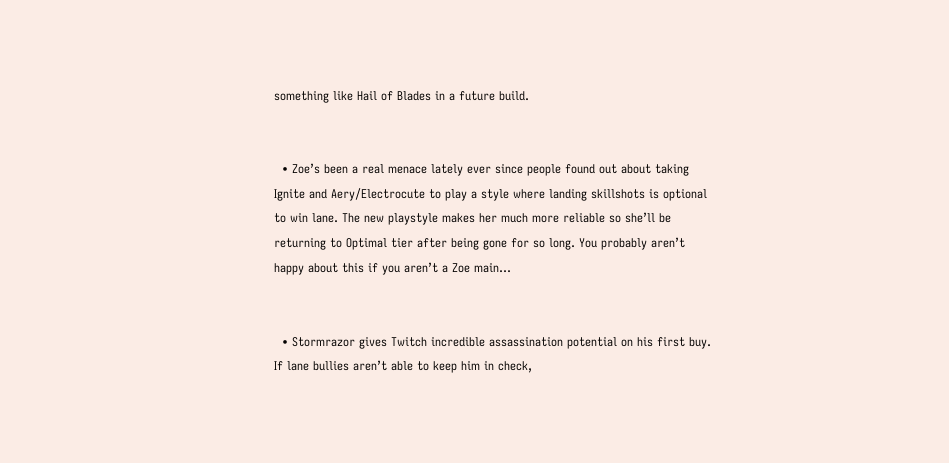something like Hail of Blades in a future build.


  • Zoe’s been a real menace lately ever since people found out about taking Ignite and Aery/Electrocute to play a style where landing skillshots is optional to win lane. The new playstyle makes her much more reliable so she’ll be returning to Optimal tier after being gone for so long. You probably aren’t happy about this if you aren’t a Zoe main…


  • Stormrazor gives Twitch incredible assassination potential on his first buy. If lane bullies aren’t able to keep him in check,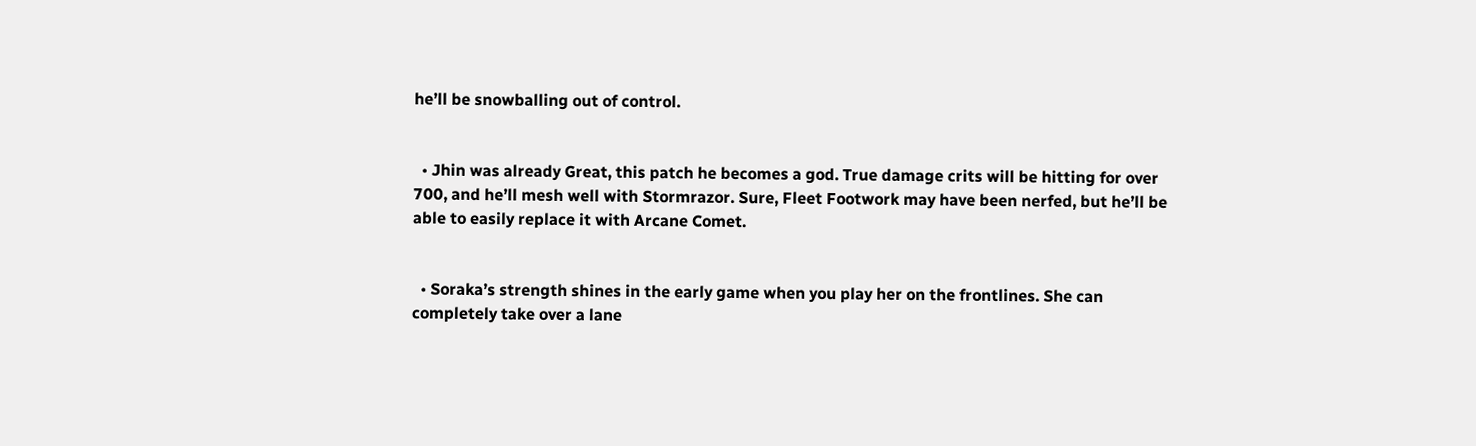he’ll be snowballing out of control.


  • Jhin was already Great, this patch he becomes a god. True damage crits will be hitting for over 700, and he’ll mesh well with Stormrazor. Sure, Fleet Footwork may have been nerfed, but he’ll be able to easily replace it with Arcane Comet.


  • Soraka’s strength shines in the early game when you play her on the frontlines. She can completely take over a lane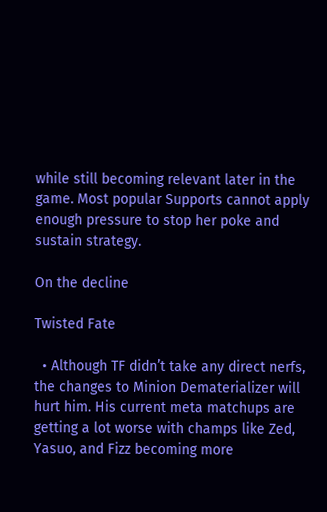while still becoming relevant later in the game. Most popular Supports cannot apply enough pressure to stop her poke and sustain strategy.

On the decline

Twisted Fate

  • Although TF didn’t take any direct nerfs, the changes to Minion Dematerializer will hurt him. His current meta matchups are getting a lot worse with champs like Zed, Yasuo, and Fizz becoming more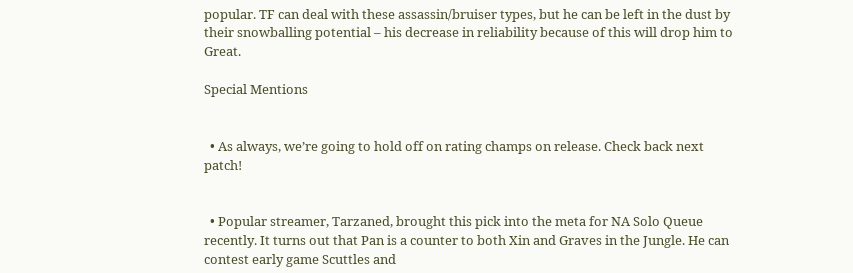popular. TF can deal with these assassin/bruiser types, but he can be left in the dust by their snowballing potential – his decrease in reliability because of this will drop him to Great.

Special Mentions


  • As always, we’re going to hold off on rating champs on release. Check back next patch!


  • Popular streamer, Tarzaned, brought this pick into the meta for NA Solo Queue recently. It turns out that Pan is a counter to both Xin and Graves in the Jungle. He can contest early game Scuttles and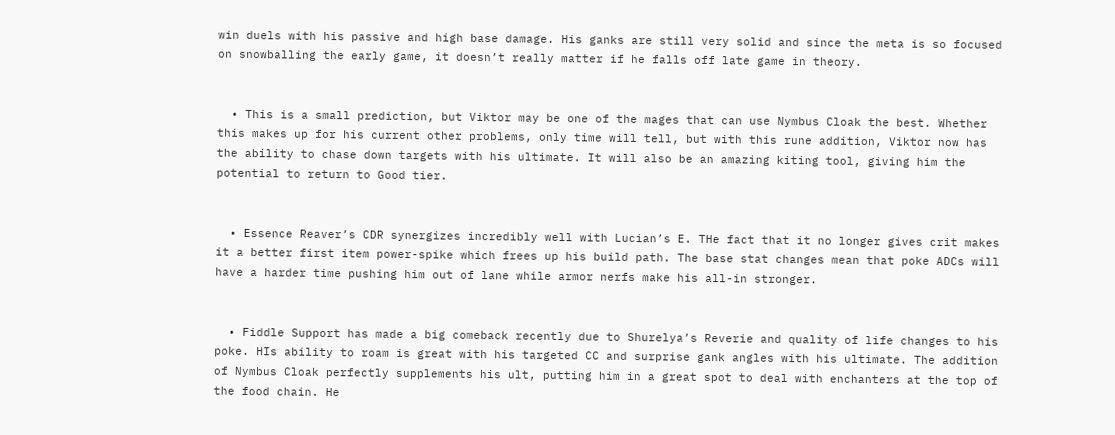win duels with his passive and high base damage. His ganks are still very solid and since the meta is so focused on snowballing the early game, it doesn’t really matter if he falls off late game in theory.


  • This is a small prediction, but Viktor may be one of the mages that can use Nymbus Cloak the best. Whether this makes up for his current other problems, only time will tell, but with this rune addition, Viktor now has the ability to chase down targets with his ultimate. It will also be an amazing kiting tool, giving him the potential to return to Good tier.


  • Essence Reaver’s CDR synergizes incredibly well with Lucian’s E. THe fact that it no longer gives crit makes it a better first item power-spike which frees up his build path. The base stat changes mean that poke ADCs will have a harder time pushing him out of lane while armor nerfs make his all-in stronger.


  • Fiddle Support has made a big comeback recently due to Shurelya’s Reverie and quality of life changes to his poke. HIs ability to roam is great with his targeted CC and surprise gank angles with his ultimate. The addition of Nymbus Cloak perfectly supplements his ult, putting him in a great spot to deal with enchanters at the top of the food chain. He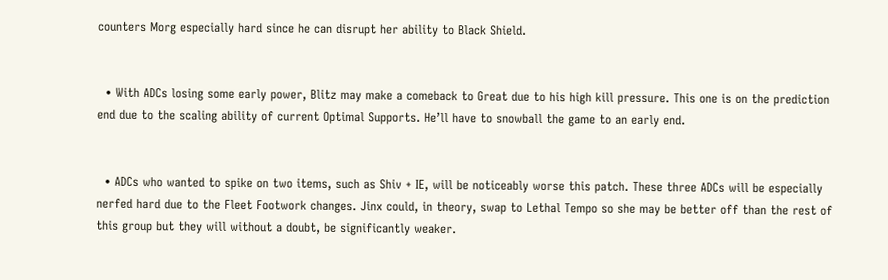counters Morg especially hard since he can disrupt her ability to Black Shield.


  • With ADCs losing some early power, Blitz may make a comeback to Great due to his high kill pressure. This one is on the prediction end due to the scaling ability of current Optimal Supports. He’ll have to snowball the game to an early end.


  • ADCs who wanted to spike on two items, such as Shiv + IE, will be noticeably worse this patch. These three ADCs will be especially nerfed hard due to the Fleet Footwork changes. Jinx could, in theory, swap to Lethal Tempo so she may be better off than the rest of this group but they will without a doubt, be significantly weaker.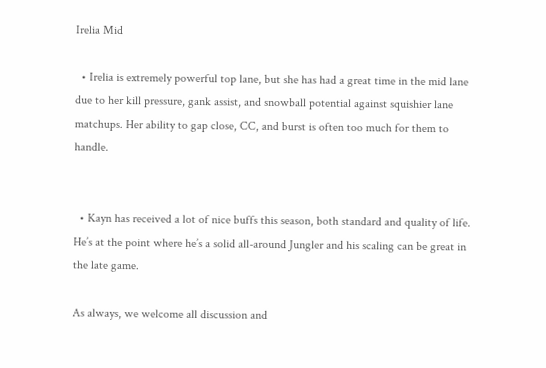Irelia Mid

  • Irelia is extremely powerful top lane, but she has had a great time in the mid lane due to her kill pressure, gank assist, and snowball potential against squishier lane matchups. Her ability to gap close, CC, and burst is often too much for them to handle.


  • Kayn has received a lot of nice buffs this season, both standard and quality of life. He’s at the point where he’s a solid all-around Jungler and his scaling can be great in the late game.

As always, we welcome all discussion and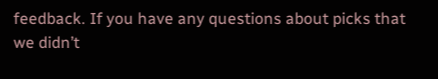feedback. If you have any questions about picks that we didn’t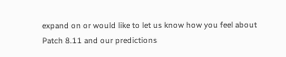expand on or would like to let us know how you feel about Patch 8.11 and our predictions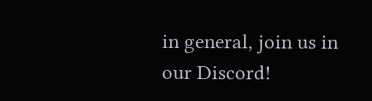in general, join us in our Discord!